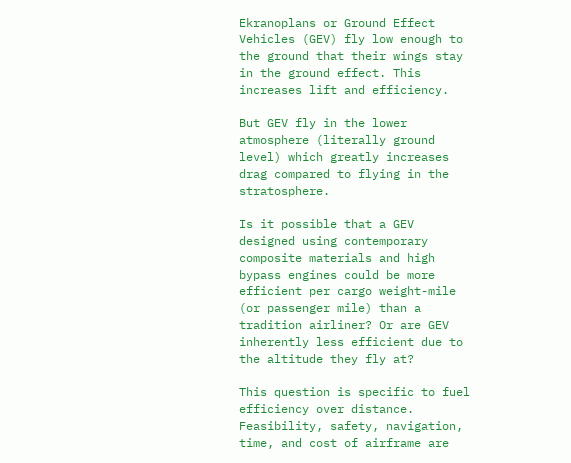Ekranoplans or Ground Effect Vehicles (GEV) fly low enough to the ground that their wings stay in the ground effect. This increases lift and efficiency.

But GEV fly in the lower atmosphere (literally ground level) which greatly increases drag compared to flying in the stratosphere.

Is it possible that a GEV designed using contemporary composite materials and high bypass engines could be more efficient per cargo weight-mile (or passenger mile) than a tradition airliner? Or are GEV inherently less efficient due to the altitude they fly at?

This question is specific to fuel efficiency over distance. Feasibility, safety, navigation, time, and cost of airframe are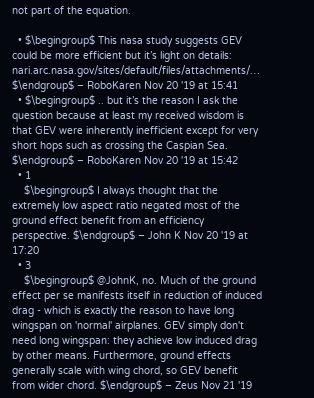not part of the equation.

  • $\begingroup$ This nasa study suggests GEV could be more efficient but it’s light on details: nari.arc.nasa.gov/sites/default/files/attachments/… $\endgroup$ – RoboKaren Nov 20 '19 at 15:41
  • $\begingroup$ .. but it’s the reason I ask the question because at least my received wisdom is that GEV were inherently inefficient except for very short hops such as crossing the Caspian Sea. $\endgroup$ – RoboKaren Nov 20 '19 at 15:42
  • 1
    $\begingroup$ I always thought that the extremely low aspect ratio negated most of the ground effect benefit from an efficiency perspective. $\endgroup$ – John K Nov 20 '19 at 17:20
  • 3
    $\begingroup$ @JohnK, no. Much of the ground effect per se manifests itself in reduction of induced drag - which is exactly the reason to have long wingspan on 'normal' airplanes. GEV simply don't need long wingspan: they achieve low induced drag by other means. Furthermore, ground effects generally scale with wing chord, so GEV benefit from wider chord. $\endgroup$ – Zeus Nov 21 '19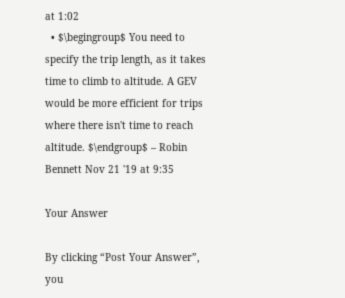at 1:02
  • $\begingroup$ You need to specify the trip length, as it takes time to climb to altitude. A GEV would be more efficient for trips where there isn't time to reach altitude. $\endgroup$ – Robin Bennett Nov 21 '19 at 9:35

Your Answer

By clicking “Post Your Answer”, you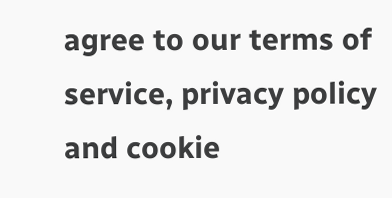agree to our terms of service, privacy policy and cookie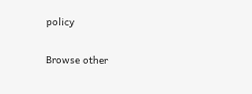policy

Browse other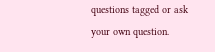questions tagged or ask your own question.